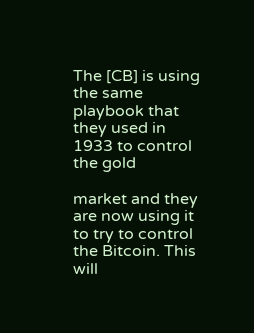The [CB] is using the same playbook that they used in 1933 to control the gold

market and they are now using it to try to control the Bitcoin. This will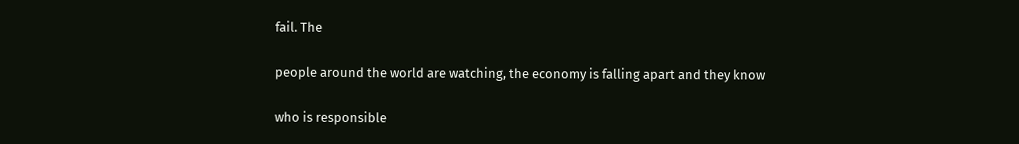fail. The

people around the world are watching, the economy is falling apart and they know

who is responsible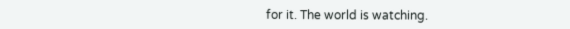for it. The world is watching.